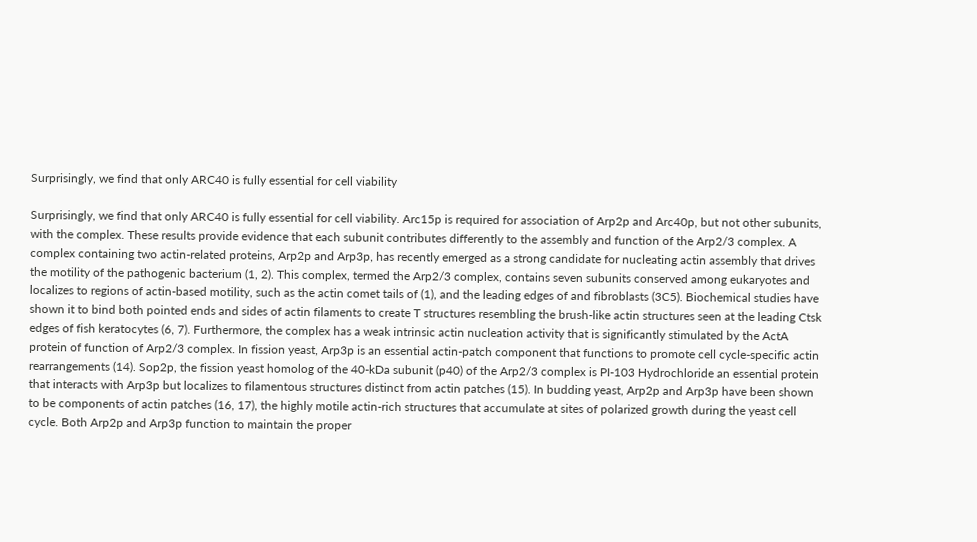Surprisingly, we find that only ARC40 is fully essential for cell viability

Surprisingly, we find that only ARC40 is fully essential for cell viability. Arc15p is required for association of Arp2p and Arc40p, but not other subunits, with the complex. These results provide evidence that each subunit contributes differently to the assembly and function of the Arp2/3 complex. A complex containing two actin-related proteins, Arp2p and Arp3p, has recently emerged as a strong candidate for nucleating actin assembly that drives the motility of the pathogenic bacterium (1, 2). This complex, termed the Arp2/3 complex, contains seven subunits conserved among eukaryotes and localizes to regions of actin-based motility, such as the actin comet tails of (1), and the leading edges of and fibroblasts (3C5). Biochemical studies have shown it to bind both pointed ends and sides of actin filaments to create T structures resembling the brush-like actin structures seen at the leading Ctsk edges of fish keratocytes (6, 7). Furthermore, the complex has a weak intrinsic actin nucleation activity that is significantly stimulated by the ActA protein of function of Arp2/3 complex. In fission yeast, Arp3p is an essential actin-patch component that functions to promote cell cycle-specific actin rearrangements (14). Sop2p, the fission yeast homolog of the 40-kDa subunit (p40) of the Arp2/3 complex is PI-103 Hydrochloride an essential protein that interacts with Arp3p but localizes to filamentous structures distinct from actin patches (15). In budding yeast, Arp2p and Arp3p have been shown to be components of actin patches (16, 17), the highly motile actin-rich structures that accumulate at sites of polarized growth during the yeast cell cycle. Both Arp2p and Arp3p function to maintain the proper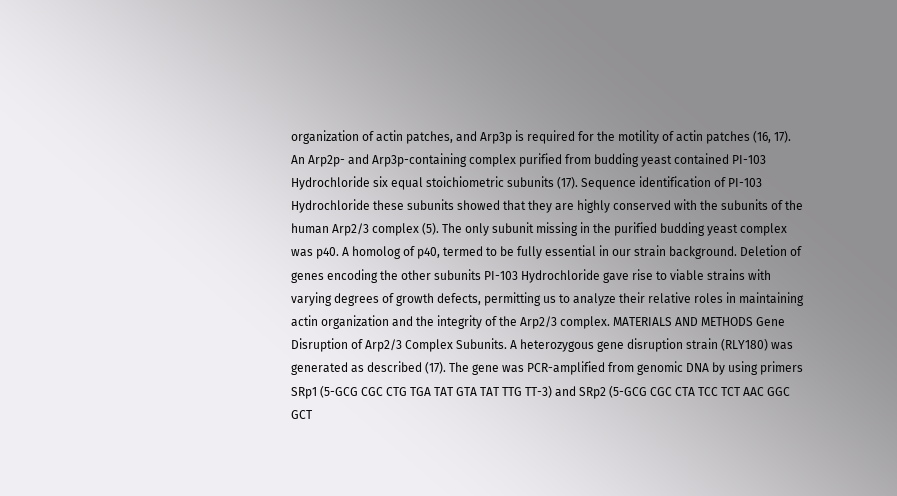organization of actin patches, and Arp3p is required for the motility of actin patches (16, 17). An Arp2p- and Arp3p-containing complex purified from budding yeast contained PI-103 Hydrochloride six equal stoichiometric subunits (17). Sequence identification of PI-103 Hydrochloride these subunits showed that they are highly conserved with the subunits of the human Arp2/3 complex (5). The only subunit missing in the purified budding yeast complex was p40. A homolog of p40, termed to be fully essential in our strain background. Deletion of genes encoding the other subunits PI-103 Hydrochloride gave rise to viable strains with varying degrees of growth defects, permitting us to analyze their relative roles in maintaining actin organization and the integrity of the Arp2/3 complex. MATERIALS AND METHODS Gene Disruption of Arp2/3 Complex Subunits. A heterozygous gene disruption strain (RLY180) was generated as described (17). The gene was PCR-amplified from genomic DNA by using primers SRp1 (5-GCG CGC CTG TGA TAT GTA TAT TTG TT-3) and SRp2 (5-GCG CGC CTA TCC TCT AAC GGC GCT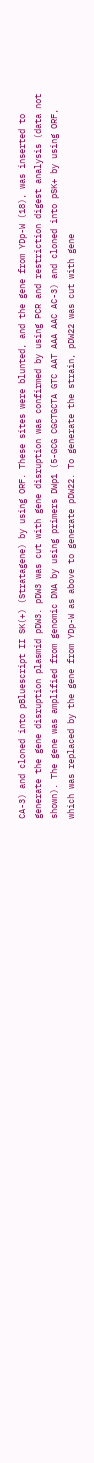CA-3) and cloned into pBluescript II SK(+) (Stratagene) by using ORF. These sites were blunted, and the gene from YDp-W (18), was inserted to generate the gene disruption plasmid pDW3. pDW3 was cut with gene disruption was confirmed by using PCR and restriction digest analysis (data not shown). The gene was amplified from genomic DNA by using primers DWp1 (5-GCG CGCTGCTA GTC AAT AAA AAC AC-3) and cloned into pSK+ by using ORF, which was replaced by the gene from YDp-W as above to generate pDW22. To generate the strain, pDW22 was cut with gene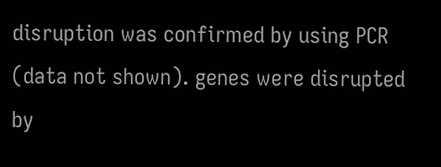disruption was confirmed by using PCR (data not shown). genes were disrupted by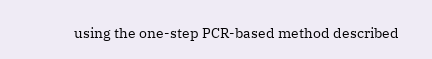using the one-step PCR-based method described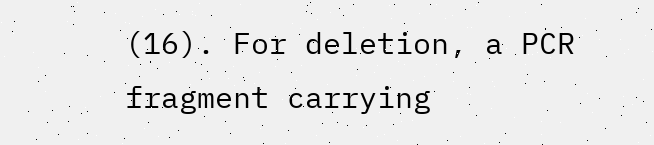(16). For deletion, a PCR fragment carrying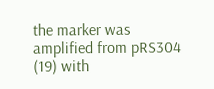the marker was amplified from pRS304 (19) with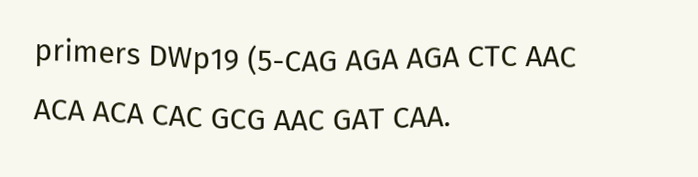primers DWp19 (5-CAG AGA AGA CTC AAC ACA ACA CAC GCG AAC GAT CAA.